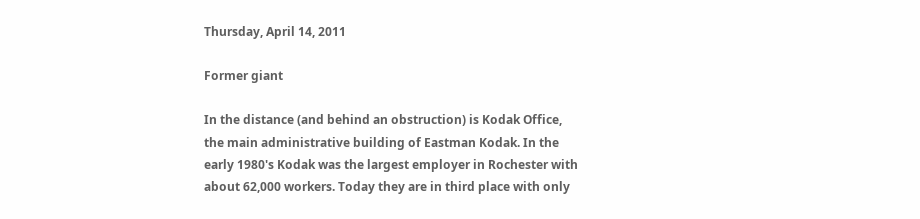Thursday, April 14, 2011

Former giant

In the distance (and behind an obstruction) is Kodak Office, the main administrative building of Eastman Kodak. In the early 1980's Kodak was the largest employer in Rochester with about 62,000 workers. Today they are in third place with only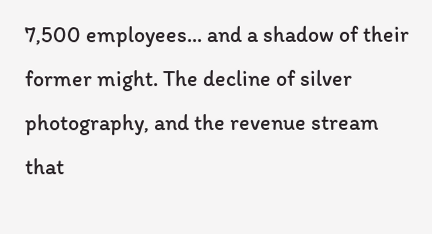7,500 employees... and a shadow of their former might. The decline of silver photography, and the revenue stream that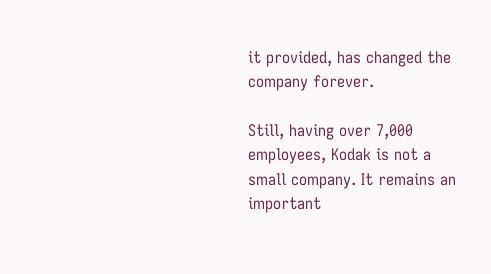it provided, has changed the company forever.

Still, having over 7,000 employees, Kodak is not a small company. It remains an important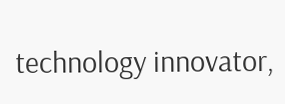technology innovator,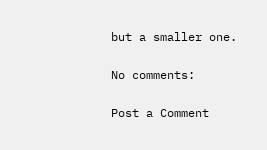but a smaller one.

No comments:

Post a Comment